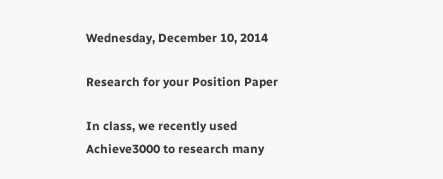Wednesday, December 10, 2014

Research for your Position Paper

In class, we recently used Achieve3000 to research many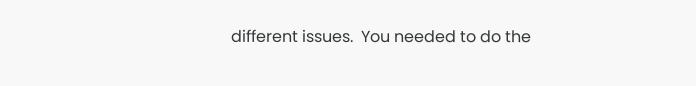different issues.  You needed to do the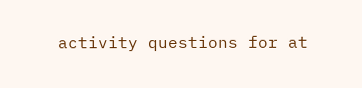activity questions for at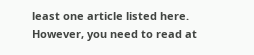least one article listed here.  However, you need to read at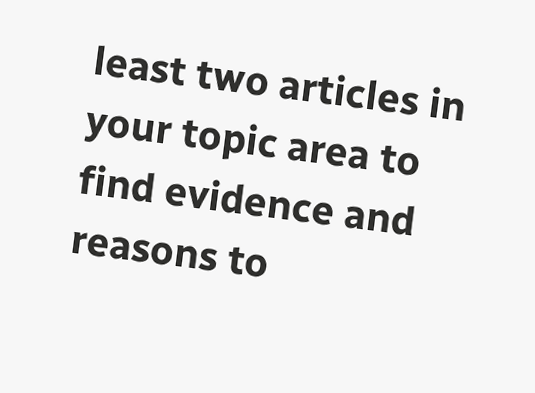least two articles in your topic area to find evidence and reasons to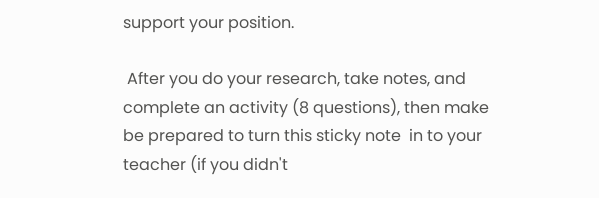support your position.

 After you do your research, take notes, and complete an activity (8 questions), then make be prepared to turn this sticky note  in to your teacher (if you didn't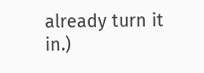already turn it in.)